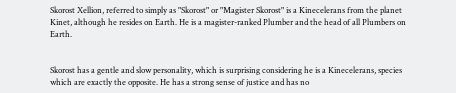Skorost Xellion, referred to simply as "Skorost" or "Magister Skorost" is a Kinecelerans from the planet Kinet, although he resides on Earth. He is a magister-ranked Plumber and the head of all Plumbers on Earth.


Skorost has a gentle and slow personality, which is surprising considering he is a Kinecelerans, species which are exactly the opposite. He has a strong sense of justice and has no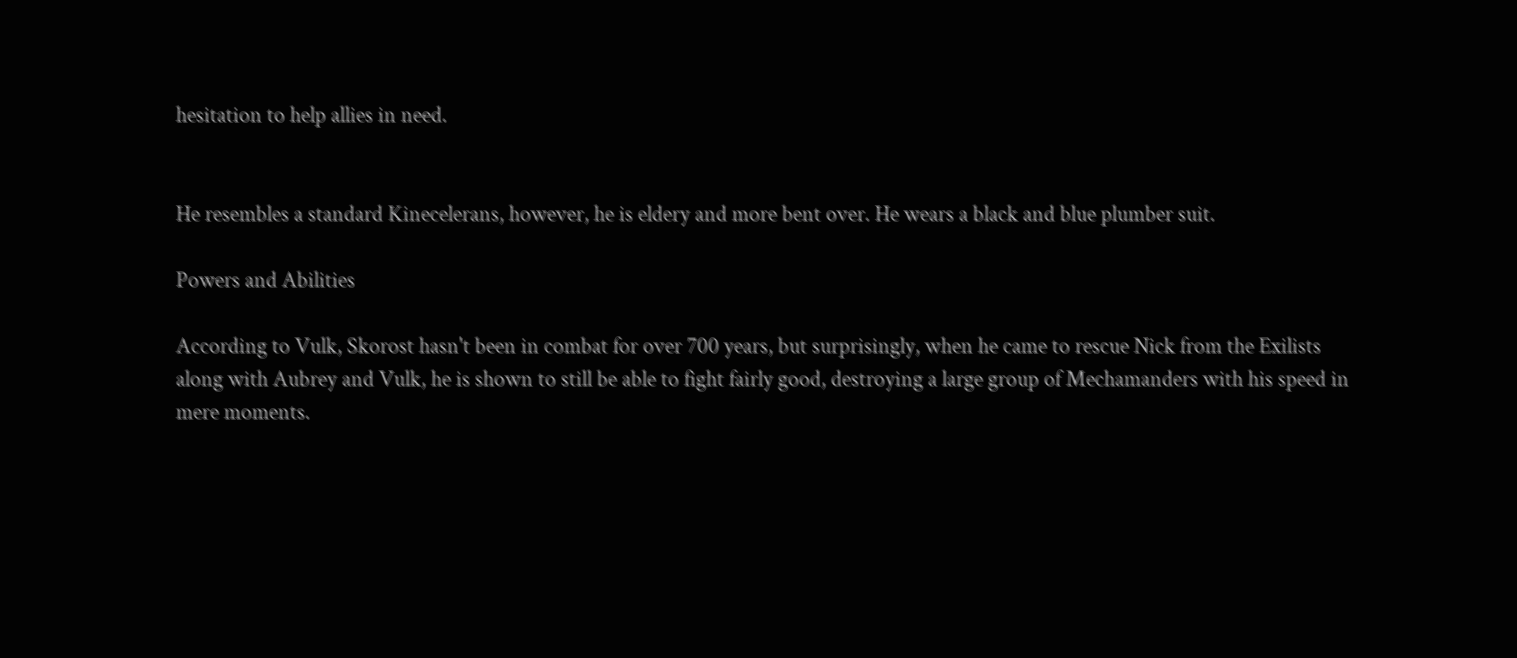hesitation to help allies in need.


He resembles a standard Kinecelerans, however, he is eldery and more bent over. He wears a black and blue plumber suit.

Powers and Abilities

According to Vulk, Skorost hasn't been in combat for over 700 years, but surprisingly, when he came to rescue Nick from the Exilists along with Aubrey and Vulk, he is shown to still be able to fight fairly good, destroying a large group of Mechamanders with his speed in mere moments.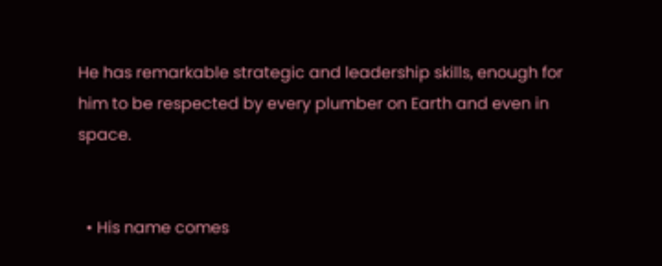He has remarkable strategic and leadership skills, enough for him to be respected by every plumber on Earth and even in space.


  • His name comes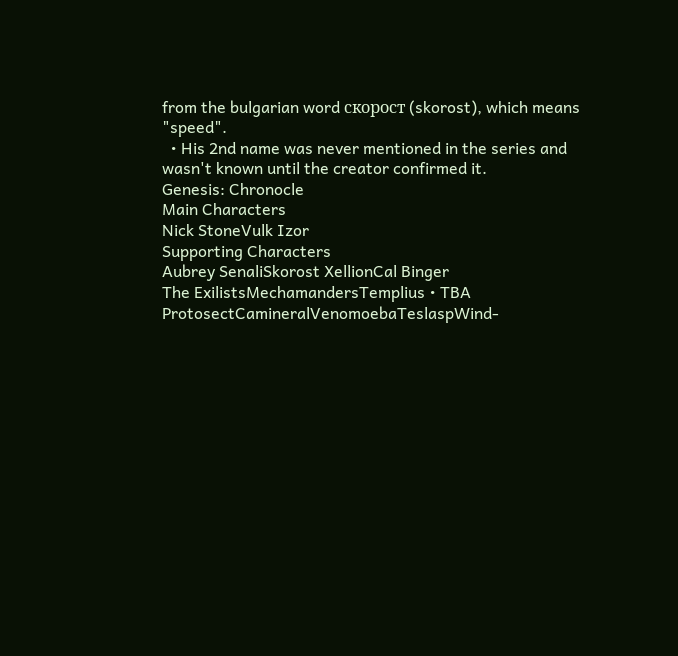from the bulgarian word скорост (skorost), which means "speed".
  • His 2nd name was never mentioned in the series and wasn't known until the creator confirmed it.
Genesis: Chronocle
Main Characters
Nick StoneVulk Izor
Supporting Characters
Aubrey SenaliSkorost XellionCal Binger
The ExilistsMechamandersTemplius • TBA
ProtosectCamineralVenomoebaTeslaspWind-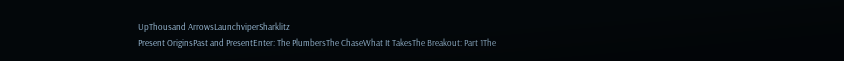UpThousand ArrowsLaunchviperSharklitz
Present OriginsPast and PresentEnter: The PlumbersThe ChaseWhat It TakesThe Breakout: Part 1The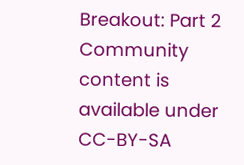Breakout: Part 2
Community content is available under CC-BY-SA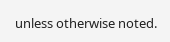unless otherwise noted.